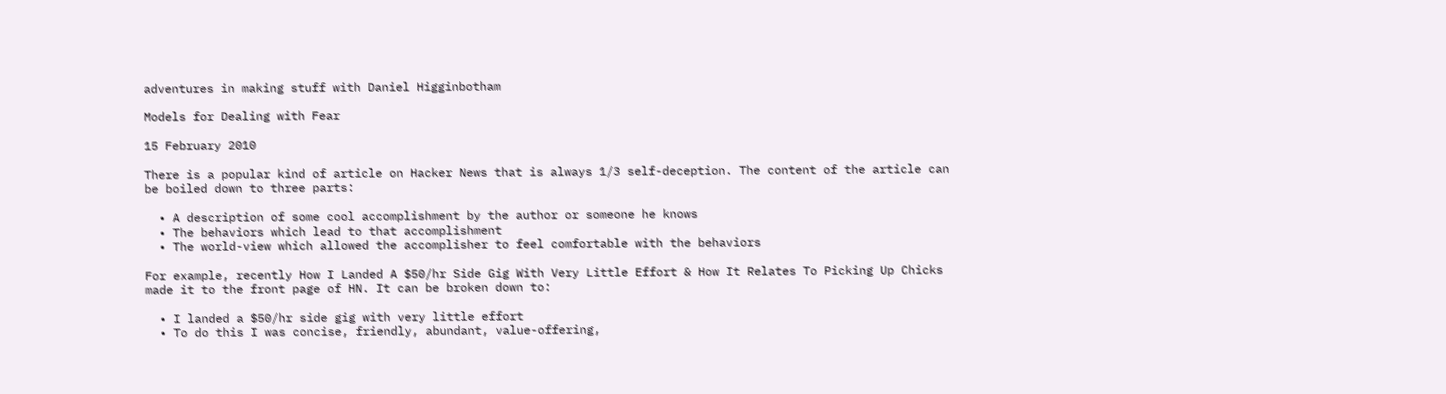adventures in making stuff with Daniel Higginbotham

Models for Dealing with Fear

15 February 2010

There is a popular kind of article on Hacker News that is always 1/3 self-deception. The content of the article can be boiled down to three parts:

  • A description of some cool accomplishment by the author or someone he knows
  • The behaviors which lead to that accomplishment
  • The world-view which allowed the accomplisher to feel comfortable with the behaviors

For example, recently How I Landed A $50/hr Side Gig With Very Little Effort & How It Relates To Picking Up Chicks made it to the front page of HN. It can be broken down to:

  • I landed a $50/hr side gig with very little effort
  • To do this I was concise, friendly, abundant, value-offering,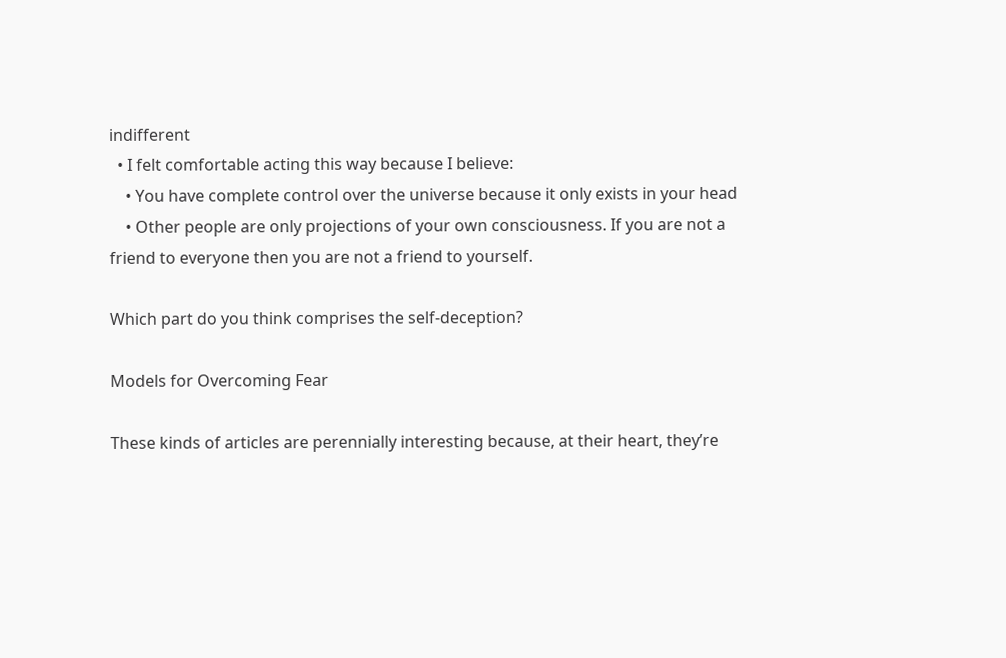indifferent
  • I felt comfortable acting this way because I believe:
    • You have complete control over the universe because it only exists in your head
    • Other people are only projections of your own consciousness. If you are not a friend to everyone then you are not a friend to yourself.

Which part do you think comprises the self-deception?

Models for Overcoming Fear

These kinds of articles are perennially interesting because, at their heart, they’re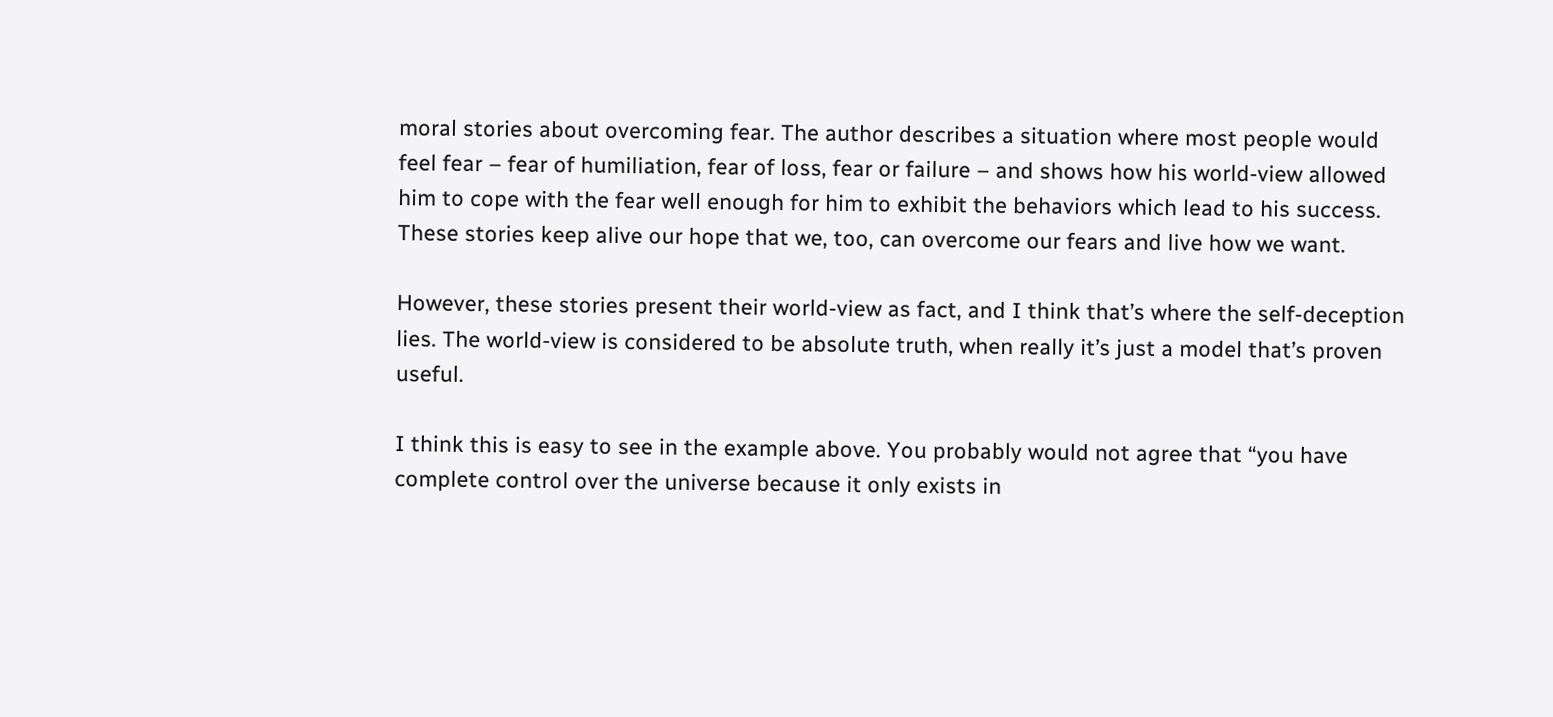moral stories about overcoming fear. The author describes a situation where most people would feel fear – fear of humiliation, fear of loss, fear or failure – and shows how his world-view allowed him to cope with the fear well enough for him to exhibit the behaviors which lead to his success. These stories keep alive our hope that we, too, can overcome our fears and live how we want.

However, these stories present their world-view as fact, and I think that’s where the self-deception lies. The world-view is considered to be absolute truth, when really it’s just a model that’s proven useful.

I think this is easy to see in the example above. You probably would not agree that “you have complete control over the universe because it only exists in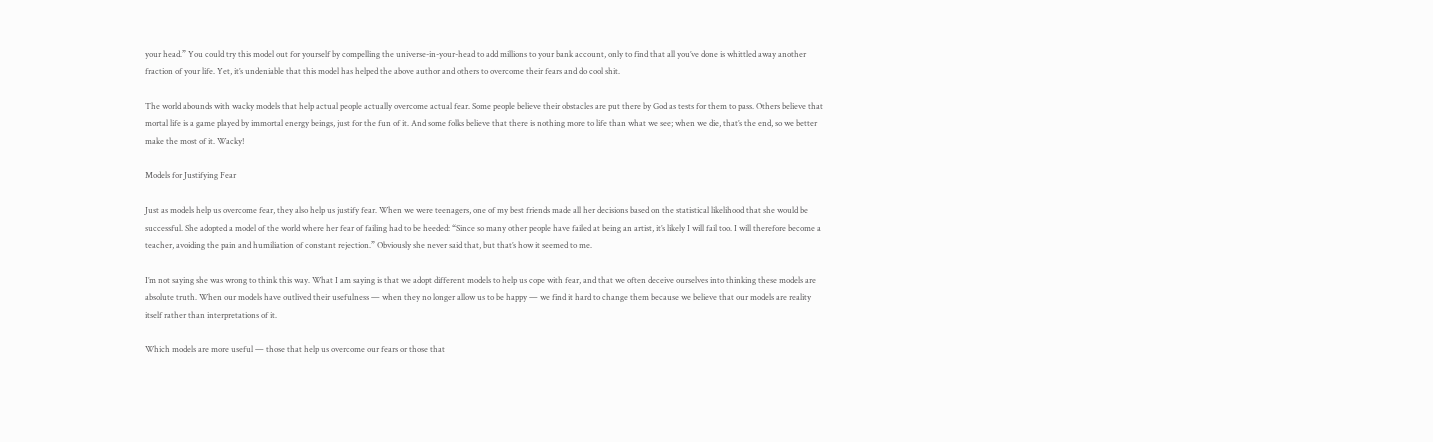your head.” You could try this model out for yourself by compelling the universe-in-your-head to add millions to your bank account, only to find that all you’ve done is whittled away another fraction of your life. Yet, it’s undeniable that this model has helped the above author and others to overcome their fears and do cool shit.

The world abounds with wacky models that help actual people actually overcome actual fear. Some people believe their obstacles are put there by God as tests for them to pass. Others believe that mortal life is a game played by immortal energy beings, just for the fun of it. And some folks believe that there is nothing more to life than what we see; when we die, that’s the end, so we better make the most of it. Wacky!

Models for Justifying Fear

Just as models help us overcome fear, they also help us justify fear. When we were teenagers, one of my best friends made all her decisions based on the statistical likelihood that she would be successful. She adopted a model of the world where her fear of failing had to be heeded: “Since so many other people have failed at being an artist, it’s likely I will fail too. I will therefore become a teacher, avoiding the pain and humiliation of constant rejection.” Obviously she never said that, but that’s how it seemed to me.

I’m not saying she was wrong to think this way. What I am saying is that we adopt different models to help us cope with fear, and that we often deceive ourselves into thinking these models are absolute truth. When our models have outlived their usefulness — when they no longer allow us to be happy — we find it hard to change them because we believe that our models are reality itself rather than interpretations of it.

Which models are more useful — those that help us overcome our fears or those that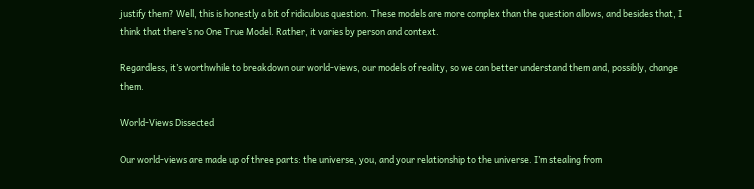justify them? Well, this is honestly a bit of ridiculous question. These models are more complex than the question allows, and besides that, I think that there’s no One True Model. Rather, it varies by person and context.

Regardless, it’s worthwhile to breakdown our world-views, our models of reality, so we can better understand them and, possibly, change them.

World-Views Dissected

Our world-views are made up of three parts: the universe, you, and your relationship to the universe. I’m stealing from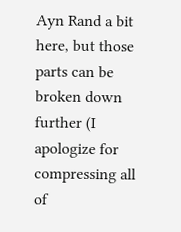Ayn Rand a bit here, but those parts can be broken down further (I apologize for compressing all of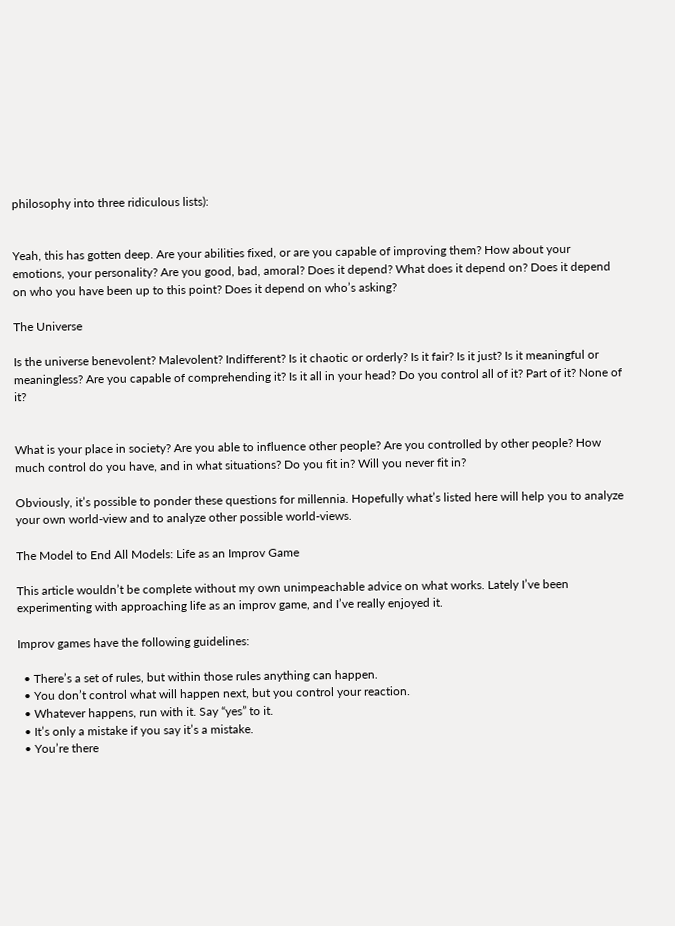philosophy into three ridiculous lists):


Yeah, this has gotten deep. Are your abilities fixed, or are you capable of improving them? How about your emotions, your personality? Are you good, bad, amoral? Does it depend? What does it depend on? Does it depend on who you have been up to this point? Does it depend on who’s asking?

The Universe

Is the universe benevolent? Malevolent? Indifferent? Is it chaotic or orderly? Is it fair? Is it just? Is it meaningful or meaningless? Are you capable of comprehending it? Is it all in your head? Do you control all of it? Part of it? None of it?


What is your place in society? Are you able to influence other people? Are you controlled by other people? How much control do you have, and in what situations? Do you fit in? Will you never fit in?

Obviously, it’s possible to ponder these questions for millennia. Hopefully what’s listed here will help you to analyze your own world-view and to analyze other possible world-views.

The Model to End All Models: Life as an Improv Game

This article wouldn’t be complete without my own unimpeachable advice on what works. Lately I’ve been experimenting with approaching life as an improv game, and I’ve really enjoyed it.

Improv games have the following guidelines:

  • There’s a set of rules, but within those rules anything can happen.
  • You don’t control what will happen next, but you control your reaction.
  • Whatever happens, run with it. Say “yes” to it.
  • It’s only a mistake if you say it’s a mistake.
  • You’re there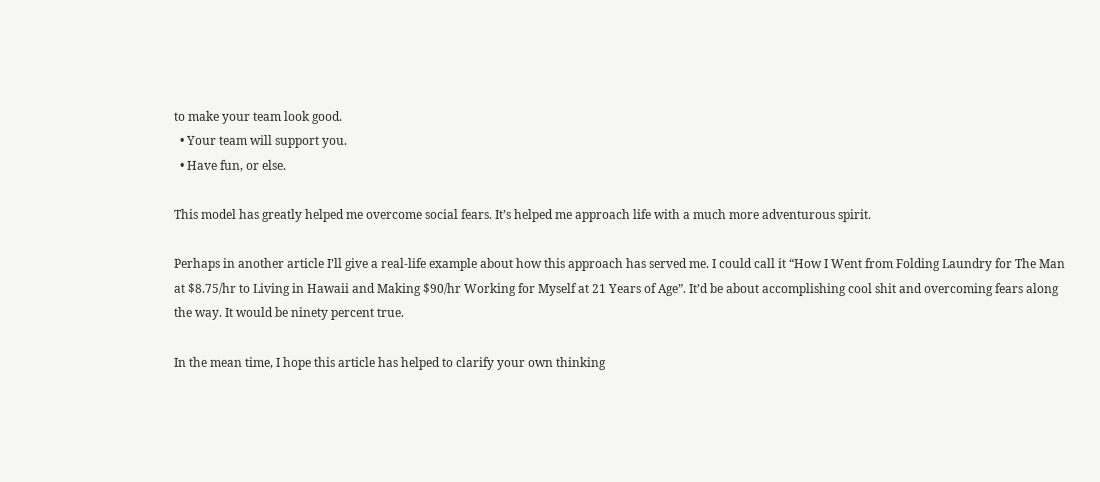to make your team look good.
  • Your team will support you.
  • Have fun, or else.

This model has greatly helped me overcome social fears. It’s helped me approach life with a much more adventurous spirit.

Perhaps in another article I’ll give a real-life example about how this approach has served me. I could call it “How I Went from Folding Laundry for The Man at $8.75/hr to Living in Hawaii and Making $90/hr Working for Myself at 21 Years of Age”. It’d be about accomplishing cool shit and overcoming fears along the way. It would be ninety percent true.

In the mean time, I hope this article has helped to clarify your own thinking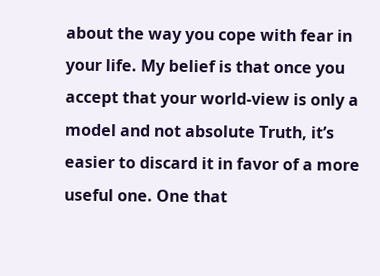about the way you cope with fear in your life. My belief is that once you accept that your world-view is only a model and not absolute Truth, it’s easier to discard it in favor of a more useful one. One that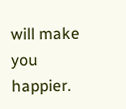will make you happier.